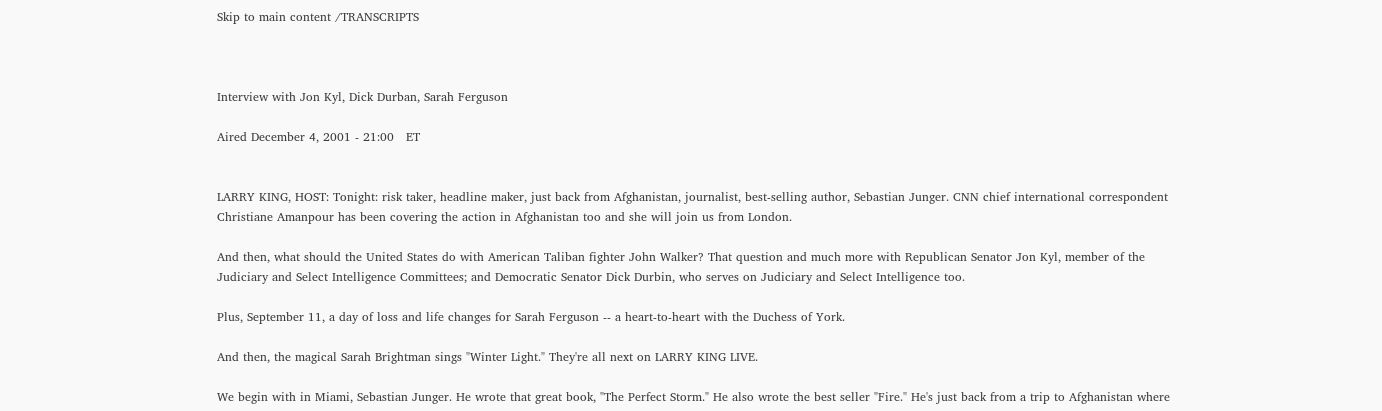Skip to main content /TRANSCRIPTS



Interview with Jon Kyl, Dick Durban, Sarah Ferguson

Aired December 4, 2001 - 21:00   ET


LARRY KING, HOST: Tonight: risk taker, headline maker, just back from Afghanistan, journalist, best-selling author, Sebastian Junger. CNN chief international correspondent Christiane Amanpour has been covering the action in Afghanistan too and she will join us from London.

And then, what should the United States do with American Taliban fighter John Walker? That question and much more with Republican Senator Jon Kyl, member of the Judiciary and Select Intelligence Committees; and Democratic Senator Dick Durbin, who serves on Judiciary and Select Intelligence too.

Plus, September 11, a day of loss and life changes for Sarah Ferguson -- a heart-to-heart with the Duchess of York.

And then, the magical Sarah Brightman sings "Winter Light." They're all next on LARRY KING LIVE.

We begin with in Miami, Sebastian Junger. He wrote that great book, "The Perfect Storm." He also wrote the best seller "Fire." He's just back from a trip to Afghanistan where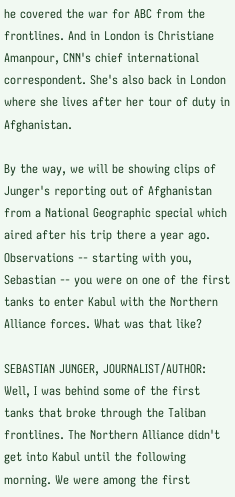he covered the war for ABC from the frontlines. And in London is Christiane Amanpour, CNN's chief international correspondent. She's also back in London where she lives after her tour of duty in Afghanistan.

By the way, we will be showing clips of Junger's reporting out of Afghanistan from a National Geographic special which aired after his trip there a year ago. Observations -- starting with you, Sebastian -- you were on one of the first tanks to enter Kabul with the Northern Alliance forces. What was that like?

SEBASTIAN JUNGER, JOURNALIST/AUTHOR: Well, I was behind some of the first tanks that broke through the Taliban frontlines. The Northern Alliance didn't get into Kabul until the following morning. We were among the first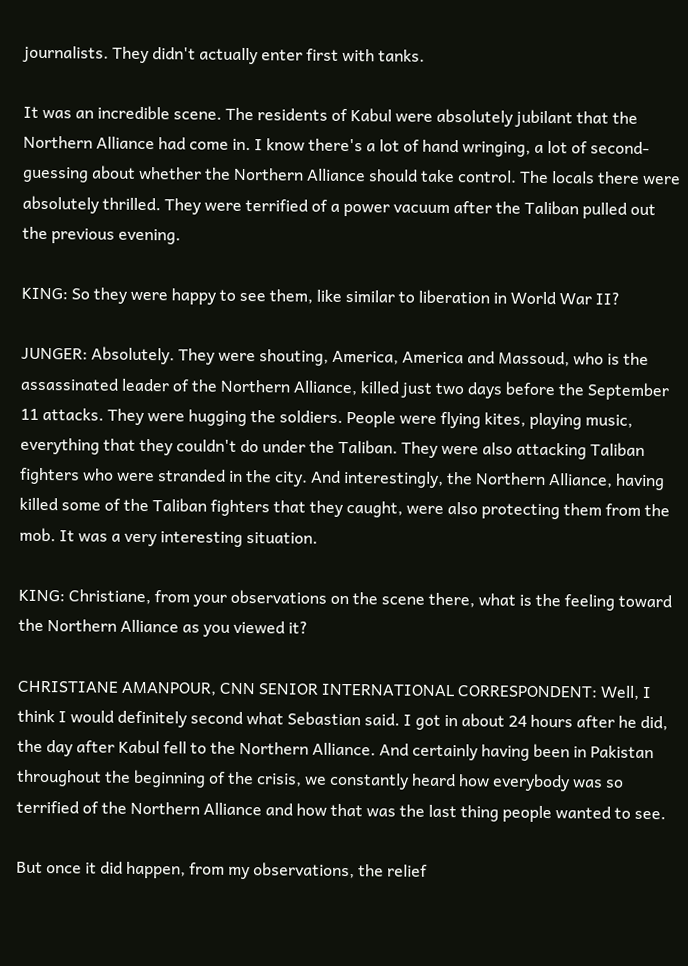journalists. They didn't actually enter first with tanks.

It was an incredible scene. The residents of Kabul were absolutely jubilant that the Northern Alliance had come in. I know there's a lot of hand wringing, a lot of second-guessing about whether the Northern Alliance should take control. The locals there were absolutely thrilled. They were terrified of a power vacuum after the Taliban pulled out the previous evening.

KING: So they were happy to see them, like similar to liberation in World War II?

JUNGER: Absolutely. They were shouting, America, America and Massoud, who is the assassinated leader of the Northern Alliance, killed just two days before the September 11 attacks. They were hugging the soldiers. People were flying kites, playing music, everything that they couldn't do under the Taliban. They were also attacking Taliban fighters who were stranded in the city. And interestingly, the Northern Alliance, having killed some of the Taliban fighters that they caught, were also protecting them from the mob. It was a very interesting situation.

KING: Christiane, from your observations on the scene there, what is the feeling toward the Northern Alliance as you viewed it?

CHRISTIANE AMANPOUR, CNN SENIOR INTERNATIONAL CORRESPONDENT: Well, I think I would definitely second what Sebastian said. I got in about 24 hours after he did, the day after Kabul fell to the Northern Alliance. And certainly having been in Pakistan throughout the beginning of the crisis, we constantly heard how everybody was so terrified of the Northern Alliance and how that was the last thing people wanted to see.

But once it did happen, from my observations, the relief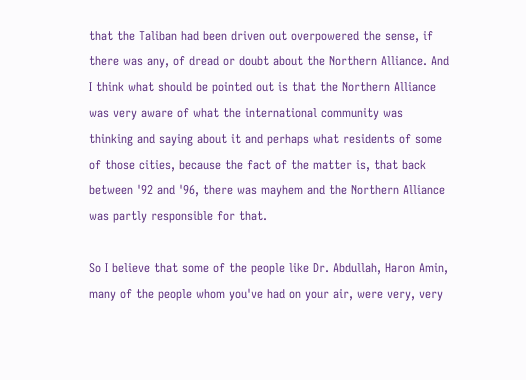that the Taliban had been driven out overpowered the sense, if there was any, of dread or doubt about the Northern Alliance. And I think what should be pointed out is that the Northern Alliance was very aware of what the international community was thinking and saying about it and perhaps what residents of some of those cities, because the fact of the matter is, that back between '92 and '96, there was mayhem and the Northern Alliance was partly responsible for that.

So I believe that some of the people like Dr. Abdullah, Haron Amin, many of the people whom you've had on your air, were very, very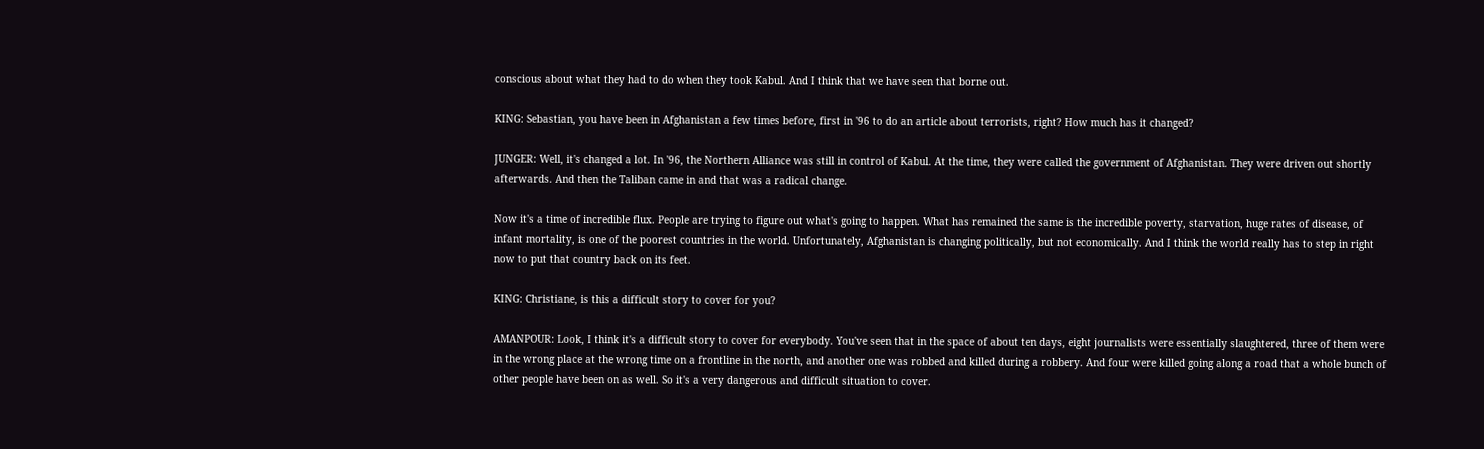conscious about what they had to do when they took Kabul. And I think that we have seen that borne out.

KING: Sebastian, you have been in Afghanistan a few times before, first in '96 to do an article about terrorists, right? How much has it changed?

JUNGER: Well, it's changed a lot. In '96, the Northern Alliance was still in control of Kabul. At the time, they were called the government of Afghanistan. They were driven out shortly afterwards. And then the Taliban came in and that was a radical change.

Now it's a time of incredible flux. People are trying to figure out what's going to happen. What has remained the same is the incredible poverty, starvation, huge rates of disease, of infant mortality, is one of the poorest countries in the world. Unfortunately, Afghanistan is changing politically, but not economically. And I think the world really has to step in right now to put that country back on its feet.

KING: Christiane, is this a difficult story to cover for you?

AMANPOUR: Look, I think it's a difficult story to cover for everybody. You've seen that in the space of about ten days, eight journalists were essentially slaughtered, three of them were in the wrong place at the wrong time on a frontline in the north, and another one was robbed and killed during a robbery. And four were killed going along a road that a whole bunch of other people have been on as well. So it's a very dangerous and difficult situation to cover.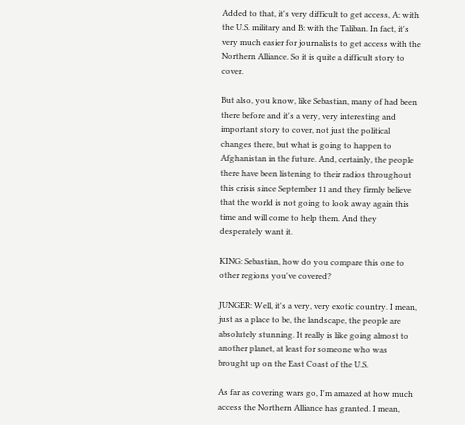Added to that, it's very difficult to get access, A: with the U.S. military and B: with the Taliban. In fact, it's very much easier for journalists to get access with the Northern Alliance. So it is quite a difficult story to cover.

But also, you know, like Sebastian, many of had been there before and it's a very, very interesting and important story to cover, not just the political changes there, but what is going to happen to Afghanistan in the future. And, certainly, the people there have been listening to their radios throughout this crisis since September 11 and they firmly believe that the world is not going to look away again this time and will come to help them. And they desperately want it.

KING: Sebastian, how do you compare this one to other regions you've covered?

JUNGER: Well, it's a very, very exotic country. I mean, just as a place to be, the landscape, the people are absolutely stunning. It really is like going almost to another planet, at least for someone who was brought up on the East Coast of the U.S.

As far as covering wars go, I'm amazed at how much access the Northern Alliance has granted. I mean,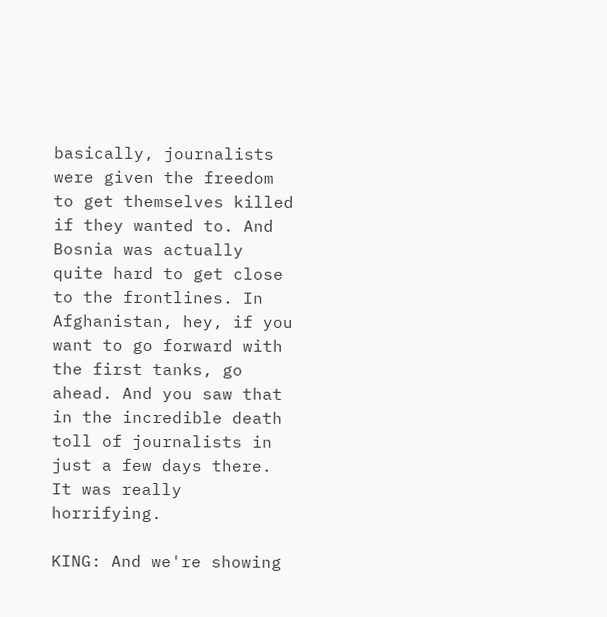basically, journalists were given the freedom to get themselves killed if they wanted to. And Bosnia was actually quite hard to get close to the frontlines. In Afghanistan, hey, if you want to go forward with the first tanks, go ahead. And you saw that in the incredible death toll of journalists in just a few days there. It was really horrifying.

KING: And we're showing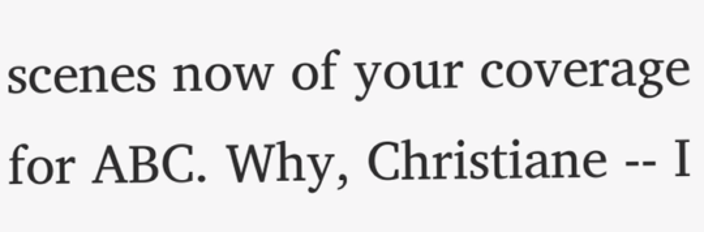scenes now of your coverage for ABC. Why, Christiane -- I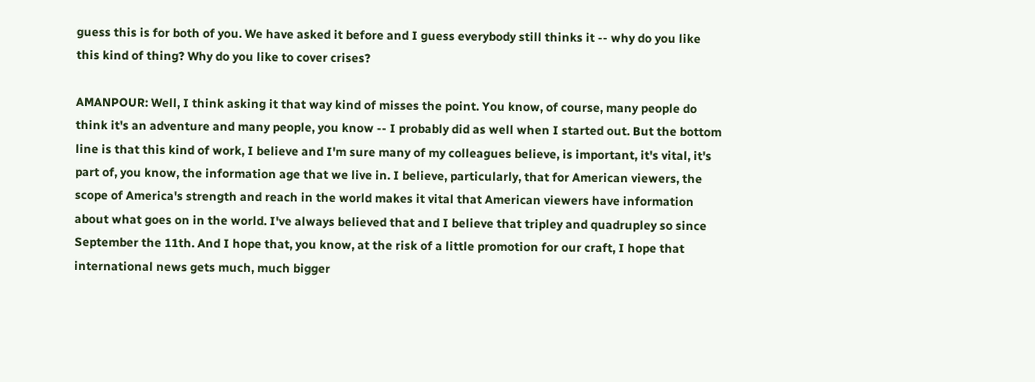guess this is for both of you. We have asked it before and I guess everybody still thinks it -- why do you like this kind of thing? Why do you like to cover crises?

AMANPOUR: Well, I think asking it that way kind of misses the point. You know, of course, many people do think it's an adventure and many people, you know -- I probably did as well when I started out. But the bottom line is that this kind of work, I believe and I'm sure many of my colleagues believe, is important, it's vital, it's part of, you know, the information age that we live in. I believe, particularly, that for American viewers, the scope of America's strength and reach in the world makes it vital that American viewers have information about what goes on in the world. I've always believed that and I believe that tripley and quadrupley so since September the 11th. And I hope that, you know, at the risk of a little promotion for our craft, I hope that international news gets much, much bigger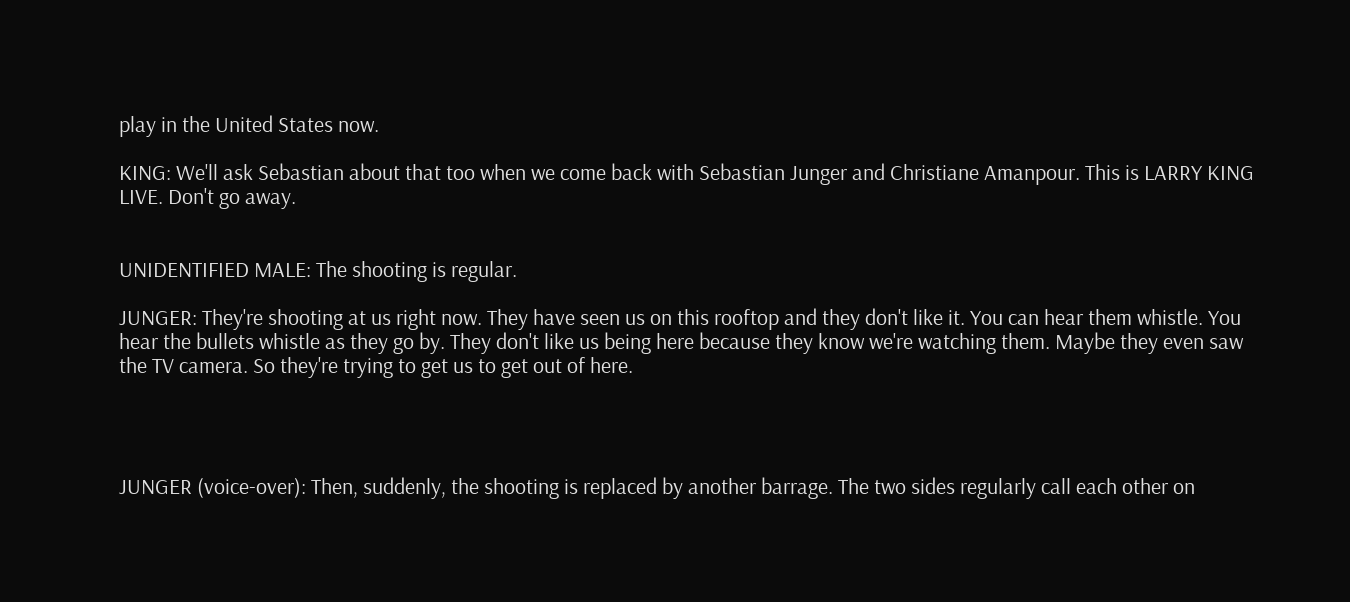play in the United States now.

KING: We'll ask Sebastian about that too when we come back with Sebastian Junger and Christiane Amanpour. This is LARRY KING LIVE. Don't go away.


UNIDENTIFIED MALE: The shooting is regular.

JUNGER: They're shooting at us right now. They have seen us on this rooftop and they don't like it. You can hear them whistle. You hear the bullets whistle as they go by. They don't like us being here because they know we're watching them. Maybe they even saw the TV camera. So they're trying to get us to get out of here.




JUNGER (voice-over): Then, suddenly, the shooting is replaced by another barrage. The two sides regularly call each other on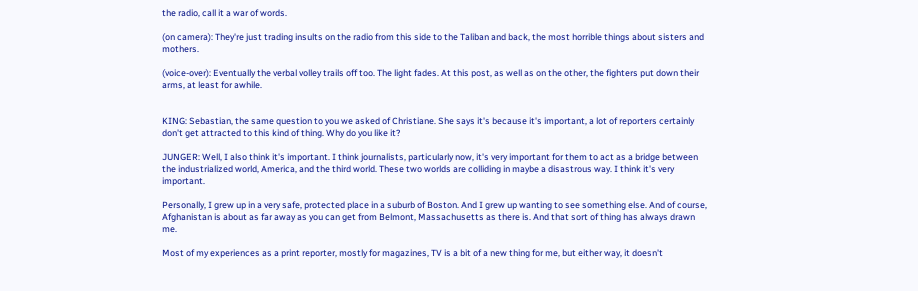the radio, call it a war of words.

(on camera): They're just trading insults on the radio from this side to the Taliban and back, the most horrible things about sisters and mothers.

(voice-over): Eventually the verbal volley trails off too. The light fades. At this post, as well as on the other, the fighters put down their arms, at least for awhile.


KING: Sebastian, the same question to you we asked of Christiane. She says it's because it's important, a lot of reporters certainly don't get attracted to this kind of thing. Why do you like it?

JUNGER: Well, I also think it's important. I think journalists, particularly now, it's very important for them to act as a bridge between the industrialized world, America, and the third world. These two worlds are colliding in maybe a disastrous way. I think it's very important.

Personally, I grew up in a very safe, protected place in a suburb of Boston. And I grew up wanting to see something else. And of course, Afghanistan is about as far away as you can get from Belmont, Massachusetts as there is. And that sort of thing has always drawn me.

Most of my experiences as a print reporter, mostly for magazines, TV is a bit of a new thing for me, but either way, it doesn't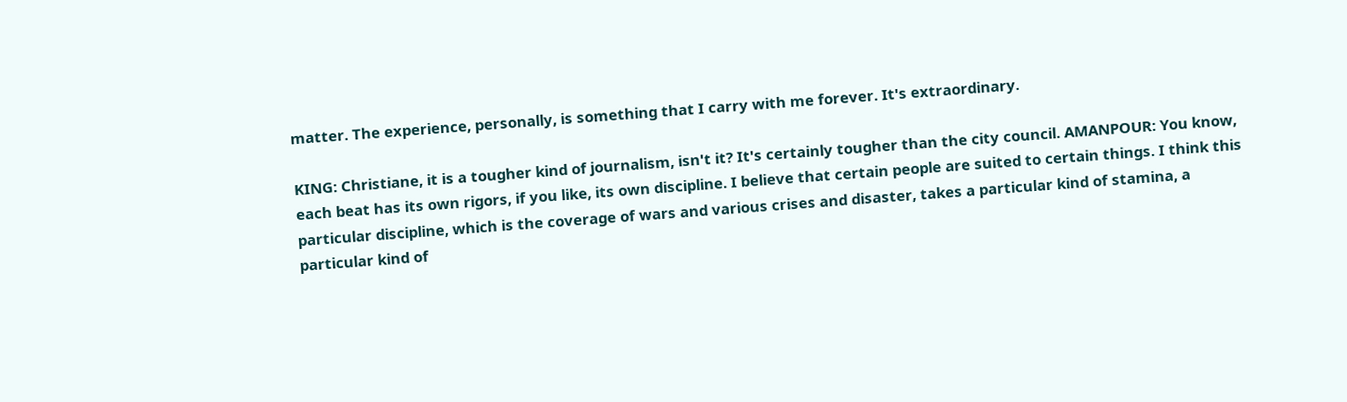matter. The experience, personally, is something that I carry with me forever. It's extraordinary.

KING: Christiane, it is a tougher kind of journalism, isn't it? It's certainly tougher than the city council. AMANPOUR: You know, each beat has its own rigors, if you like, its own discipline. I believe that certain people are suited to certain things. I think this particular discipline, which is the coverage of wars and various crises and disaster, takes a particular kind of stamina, a particular kind of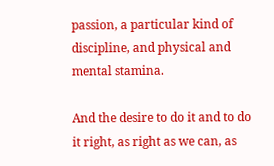passion, a particular kind of discipline, and physical and mental stamina.

And the desire to do it and to do it right, as right as we can, as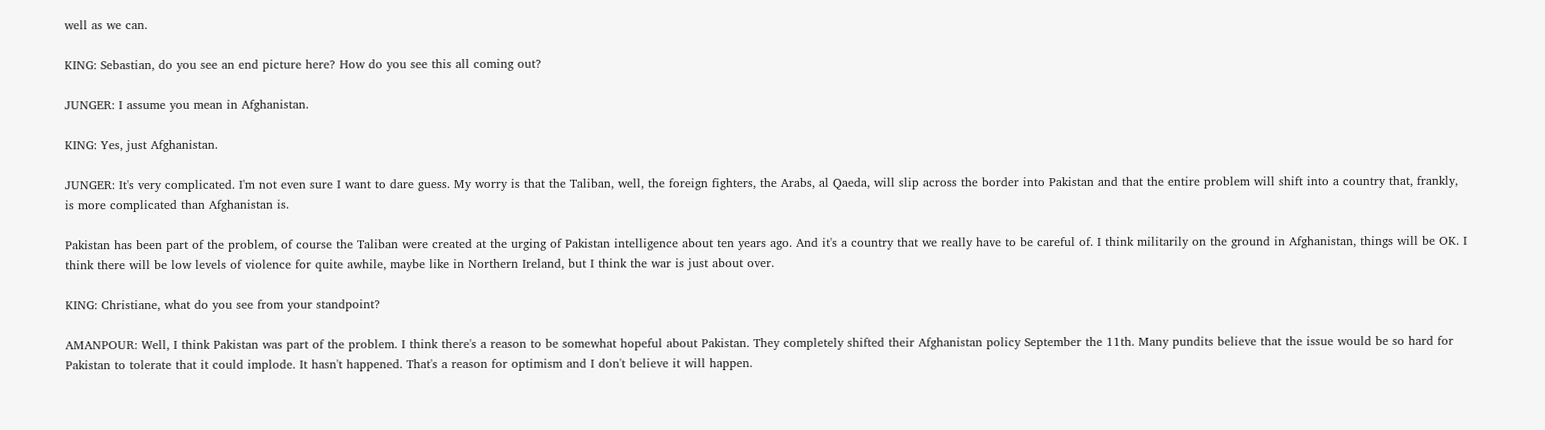well as we can.

KING: Sebastian, do you see an end picture here? How do you see this all coming out?

JUNGER: I assume you mean in Afghanistan.

KING: Yes, just Afghanistan.

JUNGER: It's very complicated. I'm not even sure I want to dare guess. My worry is that the Taliban, well, the foreign fighters, the Arabs, al Qaeda, will slip across the border into Pakistan and that the entire problem will shift into a country that, frankly, is more complicated than Afghanistan is.

Pakistan has been part of the problem, of course the Taliban were created at the urging of Pakistan intelligence about ten years ago. And it's a country that we really have to be careful of. I think militarily on the ground in Afghanistan, things will be OK. I think there will be low levels of violence for quite awhile, maybe like in Northern Ireland, but I think the war is just about over.

KING: Christiane, what do you see from your standpoint?

AMANPOUR: Well, I think Pakistan was part of the problem. I think there's a reason to be somewhat hopeful about Pakistan. They completely shifted their Afghanistan policy September the 11th. Many pundits believe that the issue would be so hard for Pakistan to tolerate that it could implode. It hasn't happened. That's a reason for optimism and I don't believe it will happen.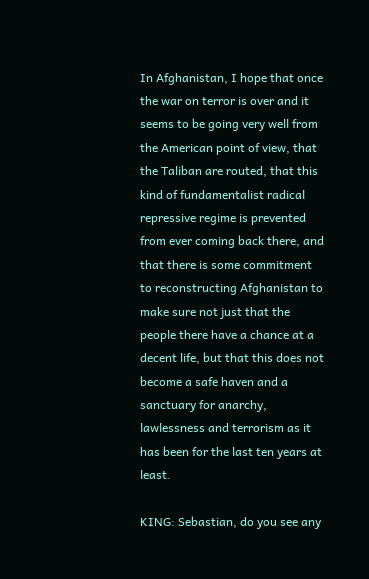In Afghanistan, I hope that once the war on terror is over and it seems to be going very well from the American point of view, that the Taliban are routed, that this kind of fundamentalist radical repressive regime is prevented from ever coming back there, and that there is some commitment to reconstructing Afghanistan to make sure not just that the people there have a chance at a decent life, but that this does not become a safe haven and a sanctuary for anarchy, lawlessness and terrorism as it has been for the last ten years at least.

KING: Sebastian, do you see any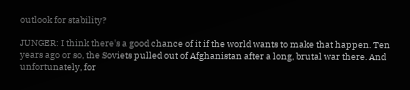outlook for stability?

JUNGER: I think there's a good chance of it if the world wants to make that happen. Ten years ago or so, the Soviets pulled out of Afghanistan after a long, brutal war there. And unfortunately, for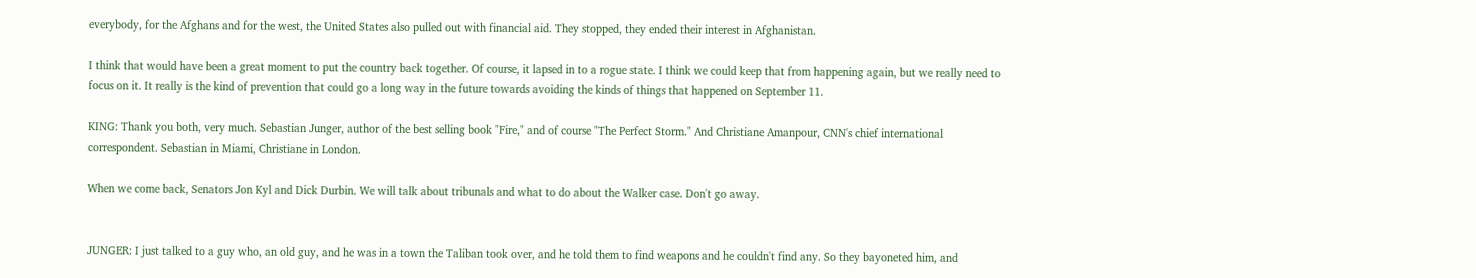everybody, for the Afghans and for the west, the United States also pulled out with financial aid. They stopped, they ended their interest in Afghanistan.

I think that would have been a great moment to put the country back together. Of course, it lapsed in to a rogue state. I think we could keep that from happening again, but we really need to focus on it. It really is the kind of prevention that could go a long way in the future towards avoiding the kinds of things that happened on September 11.

KING: Thank you both, very much. Sebastian Junger, author of the best selling book "Fire," and of course "The Perfect Storm." And Christiane Amanpour, CNN's chief international correspondent. Sebastian in Miami, Christiane in London.

When we come back, Senators Jon Kyl and Dick Durbin. We will talk about tribunals and what to do about the Walker case. Don't go away.


JUNGER: I just talked to a guy who, an old guy, and he was in a town the Taliban took over, and he told them to find weapons and he couldn't find any. So they bayoneted him, and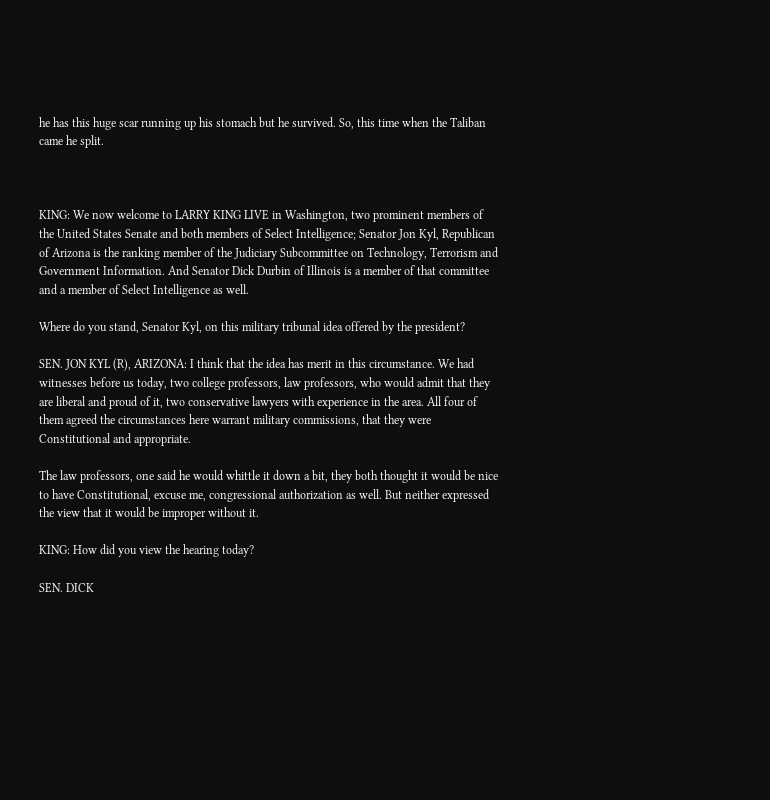he has this huge scar running up his stomach but he survived. So, this time when the Taliban came he split.



KING: We now welcome to LARRY KING LIVE in Washington, two prominent members of the United States Senate and both members of Select Intelligence; Senator Jon Kyl, Republican of Arizona is the ranking member of the Judiciary Subcommittee on Technology, Terrorism and Government Information. And Senator Dick Durbin of Illinois is a member of that committee and a member of Select Intelligence as well.

Where do you stand, Senator Kyl, on this military tribunal idea offered by the president?

SEN. JON KYL (R), ARIZONA: I think that the idea has merit in this circumstance. We had witnesses before us today, two college professors, law professors, who would admit that they are liberal and proud of it, two conservative lawyers with experience in the area. All four of them agreed the circumstances here warrant military commissions, that they were Constitutional and appropriate.

The law professors, one said he would whittle it down a bit, they both thought it would be nice to have Constitutional, excuse me, congressional authorization as well. But neither expressed the view that it would be improper without it.

KING: How did you view the hearing today?

SEN. DICK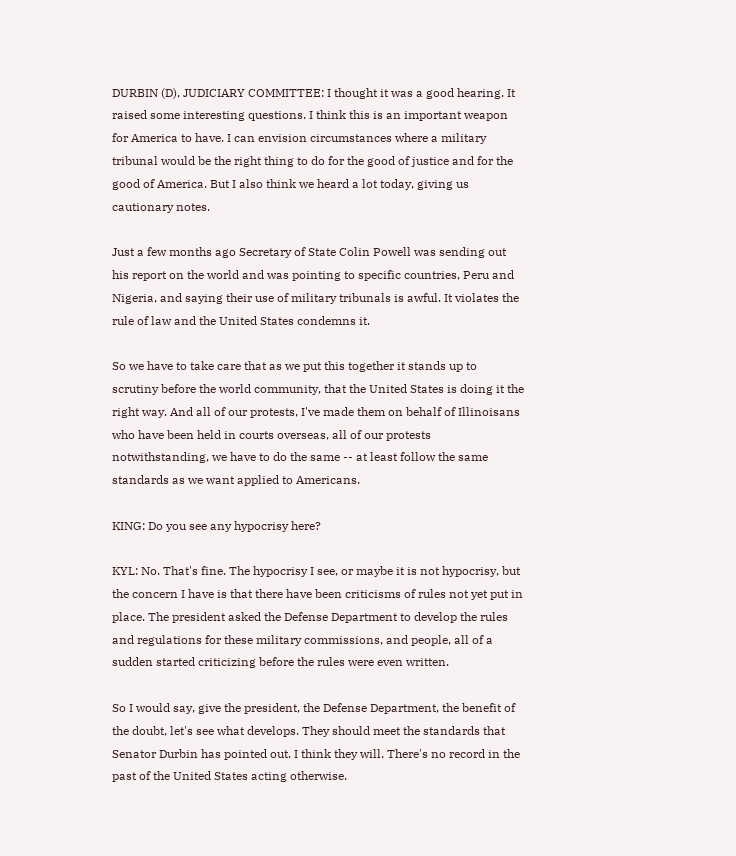DURBIN (D), JUDICIARY COMMITTEE: I thought it was a good hearing. It raised some interesting questions. I think this is an important weapon for America to have. I can envision circumstances where a military tribunal would be the right thing to do for the good of justice and for the good of America. But I also think we heard a lot today, giving us cautionary notes.

Just a few months ago Secretary of State Colin Powell was sending out his report on the world and was pointing to specific countries, Peru and Nigeria, and saying their use of military tribunals is awful. It violates the rule of law and the United States condemns it.

So we have to take care that as we put this together it stands up to scrutiny before the world community, that the United States is doing it the right way. And all of our protests, I've made them on behalf of Illinoisans who have been held in courts overseas, all of our protests notwithstanding, we have to do the same -- at least follow the same standards as we want applied to Americans.

KING: Do you see any hypocrisy here?

KYL: No. That's fine. The hypocrisy I see, or maybe it is not hypocrisy, but the concern I have is that there have been criticisms of rules not yet put in place. The president asked the Defense Department to develop the rules and regulations for these military commissions, and people, all of a sudden started criticizing before the rules were even written.

So I would say, give the president, the Defense Department, the benefit of the doubt, let's see what develops. They should meet the standards that Senator Durbin has pointed out. I think they will. There's no record in the past of the United States acting otherwise.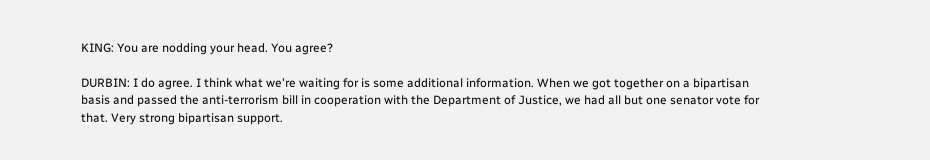KING: You are nodding your head. You agree?

DURBIN: I do agree. I think what we're waiting for is some additional information. When we got together on a bipartisan basis and passed the anti-terrorism bill in cooperation with the Department of Justice, we had all but one senator vote for that. Very strong bipartisan support.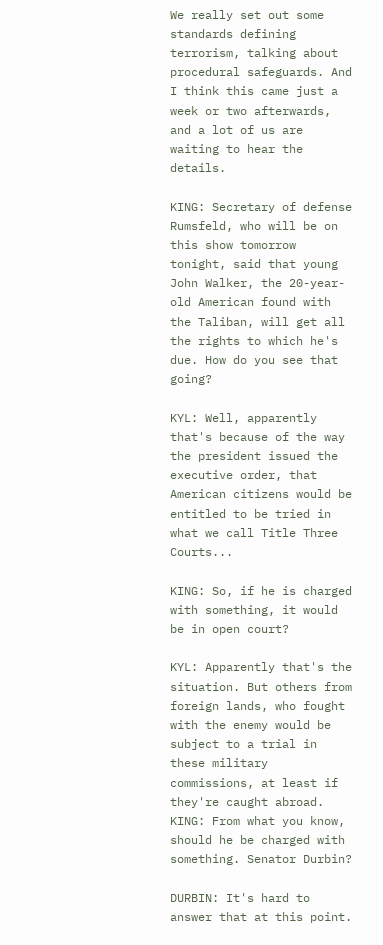We really set out some standards defining terrorism, talking about procedural safeguards. And I think this came just a week or two afterwards, and a lot of us are waiting to hear the details.

KING: Secretary of defense Rumsfeld, who will be on this show tomorrow tonight, said that young John Walker, the 20-year-old American found with the Taliban, will get all the rights to which he's due. How do you see that going?

KYL: Well, apparently that's because of the way the president issued the executive order, that American citizens would be entitled to be tried in what we call Title Three Courts...

KING: So, if he is charged with something, it would be in open court?

KYL: Apparently that's the situation. But others from foreign lands, who fought with the enemy would be subject to a trial in these military commissions, at least if they're caught abroad. KING: From what you know, should he be charged with something. Senator Durbin?

DURBIN: It's hard to answer that at this point.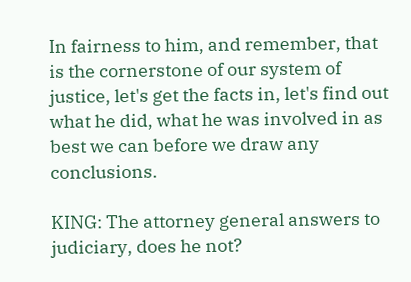In fairness to him, and remember, that is the cornerstone of our system of justice, let's get the facts in, let's find out what he did, what he was involved in as best we can before we draw any conclusions.

KING: The attorney general answers to judiciary, does he not?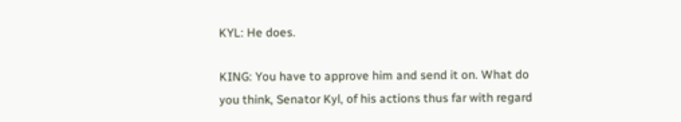KYL: He does.

KING: You have to approve him and send it on. What do you think, Senator Kyl, of his actions thus far with regard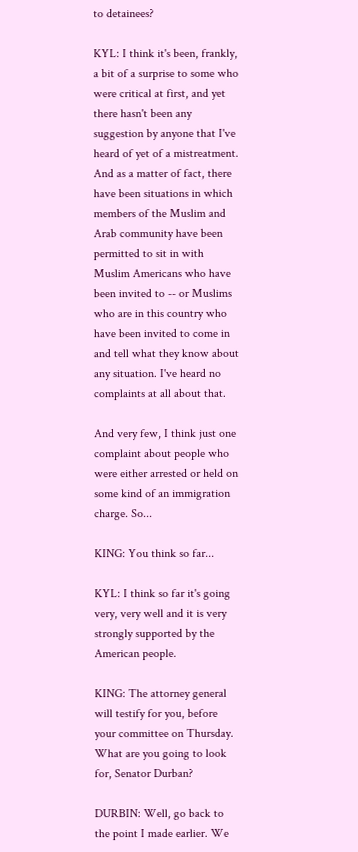to detainees?

KYL: I think it's been, frankly, a bit of a surprise to some who were critical at first, and yet there hasn't been any suggestion by anyone that I've heard of yet of a mistreatment. And as a matter of fact, there have been situations in which members of the Muslim and Arab community have been permitted to sit in with Muslim Americans who have been invited to -- or Muslims who are in this country who have been invited to come in and tell what they know about any situation. I've heard no complaints at all about that.

And very few, I think just one complaint about people who were either arrested or held on some kind of an immigration charge. So...

KING: You think so far...

KYL: I think so far it's going very, very well and it is very strongly supported by the American people.

KING: The attorney general will testify for you, before your committee on Thursday. What are you going to look for, Senator Durban?

DURBIN: Well, go back to the point I made earlier. We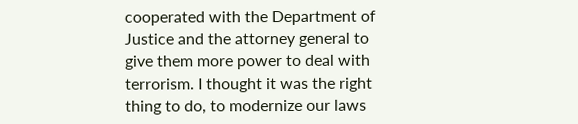cooperated with the Department of Justice and the attorney general to give them more power to deal with terrorism. I thought it was the right thing to do, to modernize our laws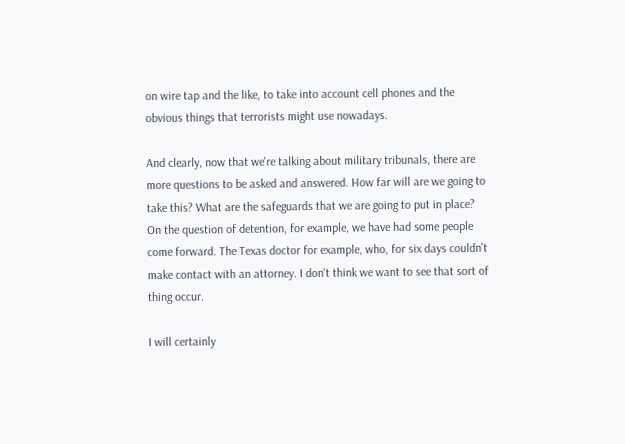on wire tap and the like, to take into account cell phones and the obvious things that terrorists might use nowadays.

And clearly, now that we're talking about military tribunals, there are more questions to be asked and answered. How far will are we going to take this? What are the safeguards that we are going to put in place? On the question of detention, for example, we have had some people come forward. The Texas doctor for example, who, for six days couldn't make contact with an attorney. I don't think we want to see that sort of thing occur.

I will certainly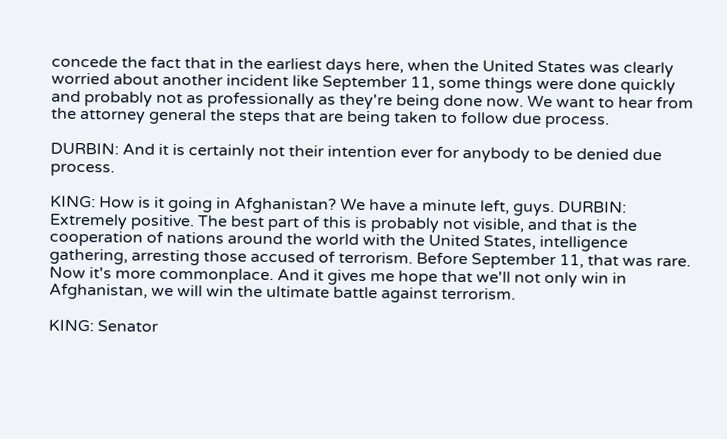concede the fact that in the earliest days here, when the United States was clearly worried about another incident like September 11, some things were done quickly and probably not as professionally as they're being done now. We want to hear from the attorney general the steps that are being taken to follow due process.

DURBIN: And it is certainly not their intention ever for anybody to be denied due process.

KING: How is it going in Afghanistan? We have a minute left, guys. DURBIN: Extremely positive. The best part of this is probably not visible, and that is the cooperation of nations around the world with the United States, intelligence gathering, arresting those accused of terrorism. Before September 11, that was rare. Now it's more commonplace. And it gives me hope that we'll not only win in Afghanistan, we will win the ultimate battle against terrorism.

KING: Senator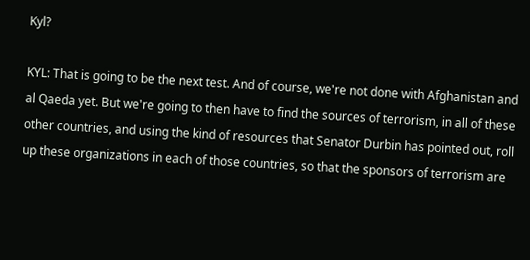Kyl?

KYL: That is going to be the next test. And of course, we're not done with Afghanistan and al Qaeda yet. But we're going to then have to find the sources of terrorism, in all of these other countries, and using the kind of resources that Senator Durbin has pointed out, roll up these organizations in each of those countries, so that the sponsors of terrorism are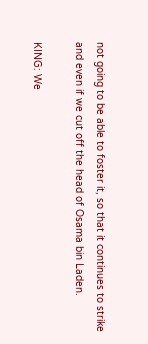not going to be able to foster it, so that it continues to strike and even if we cut off the head of Osama bin Laden.

KING: We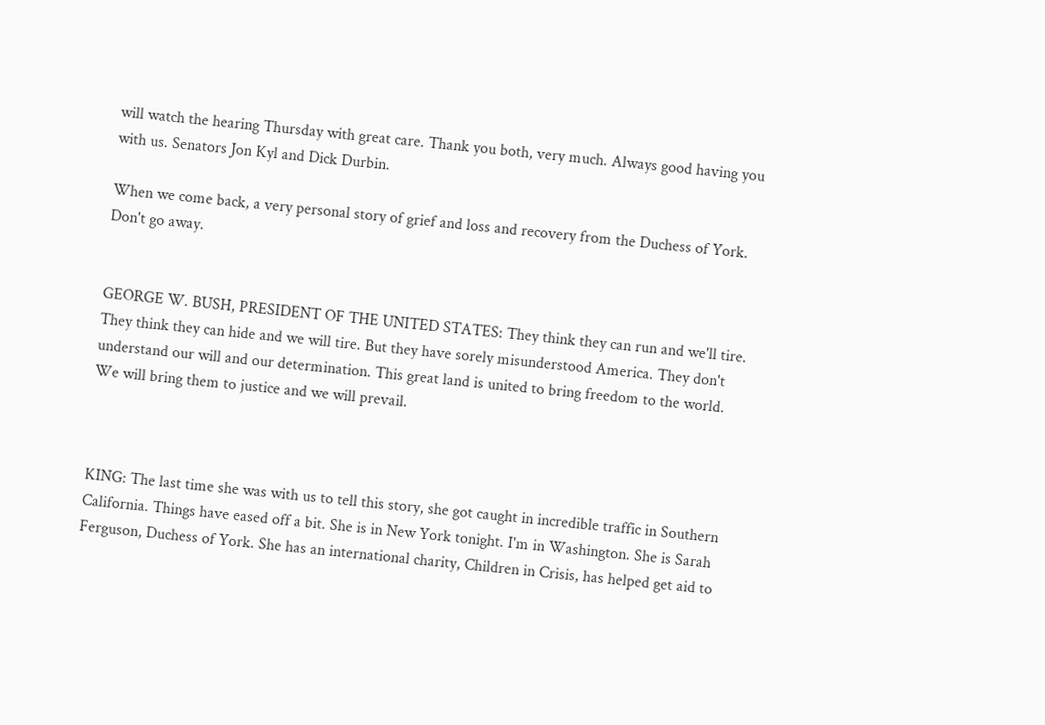will watch the hearing Thursday with great care. Thank you both, very much. Always good having you with us. Senators Jon Kyl and Dick Durbin.

When we come back, a very personal story of grief and loss and recovery from the Duchess of York. Don't go away.


GEORGE W. BUSH, PRESIDENT OF THE UNITED STATES: They think they can run and we'll tire. They think they can hide and we will tire. But they have sorely misunderstood America. They don't understand our will and our determination. This great land is united to bring freedom to the world. We will bring them to justice and we will prevail.



KING: The last time she was with us to tell this story, she got caught in incredible traffic in Southern California. Things have eased off a bit. She is in New York tonight. I'm in Washington. She is Sarah Ferguson, Duchess of York. She has an international charity, Children in Crisis, has helped get aid to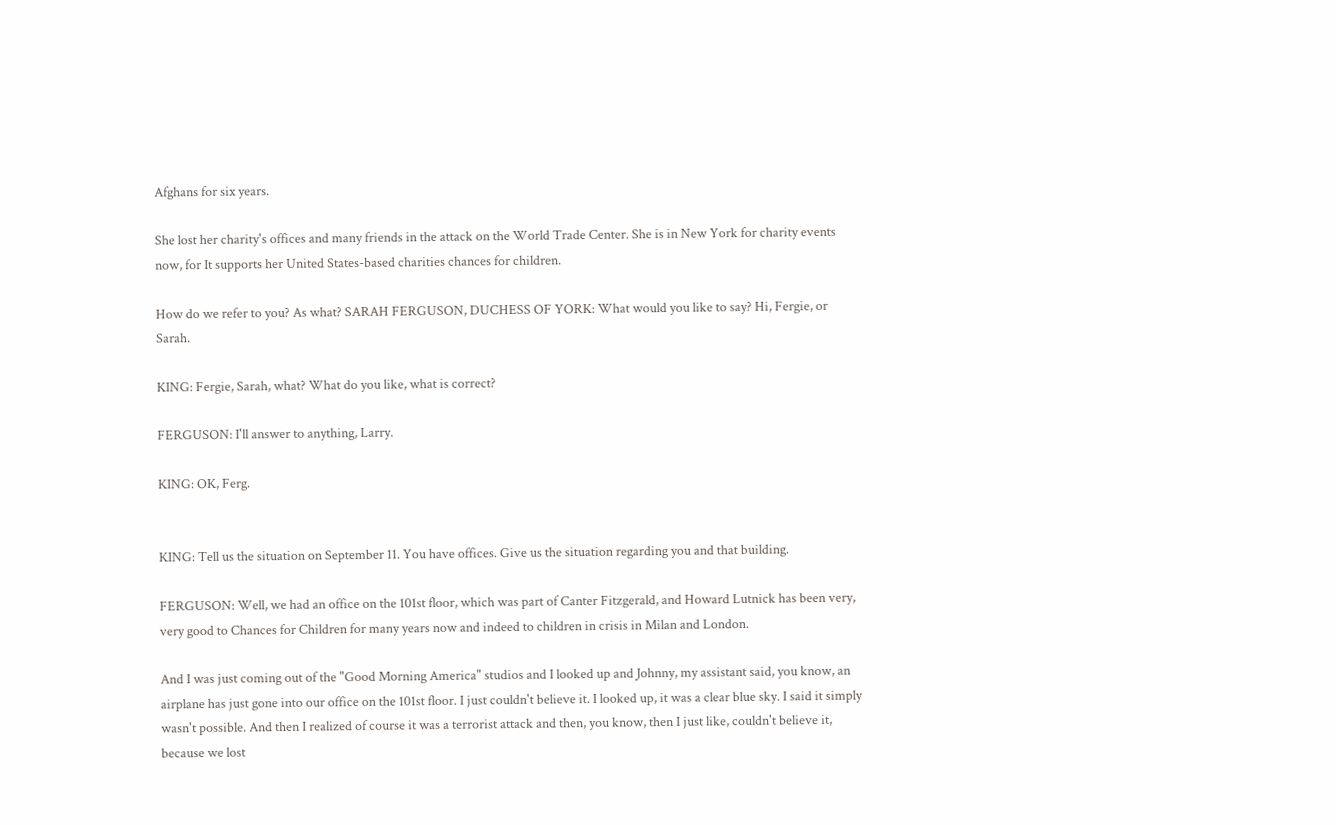Afghans for six years.

She lost her charity's offices and many friends in the attack on the World Trade Center. She is in New York for charity events now, for It supports her United States-based charities chances for children.

How do we refer to you? As what? SARAH FERGUSON, DUCHESS OF YORK: What would you like to say? Hi, Fergie, or Sarah.

KING: Fergie, Sarah, what? What do you like, what is correct?

FERGUSON: I'll answer to anything, Larry.

KING: OK, Ferg.


KING: Tell us the situation on September 11. You have offices. Give us the situation regarding you and that building.

FERGUSON: Well, we had an office on the 101st floor, which was part of Canter Fitzgerald, and Howard Lutnick has been very, very good to Chances for Children for many years now and indeed to children in crisis in Milan and London.

And I was just coming out of the "Good Morning America" studios and I looked up and Johnny, my assistant said, you know, an airplane has just gone into our office on the 101st floor. I just couldn't believe it. I looked up, it was a clear blue sky. I said it simply wasn't possible. And then I realized of course it was a terrorist attack and then, you know, then I just like, couldn't believe it, because we lost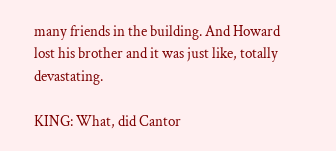many friends in the building. And Howard lost his brother and it was just like, totally devastating.

KING: What, did Cantor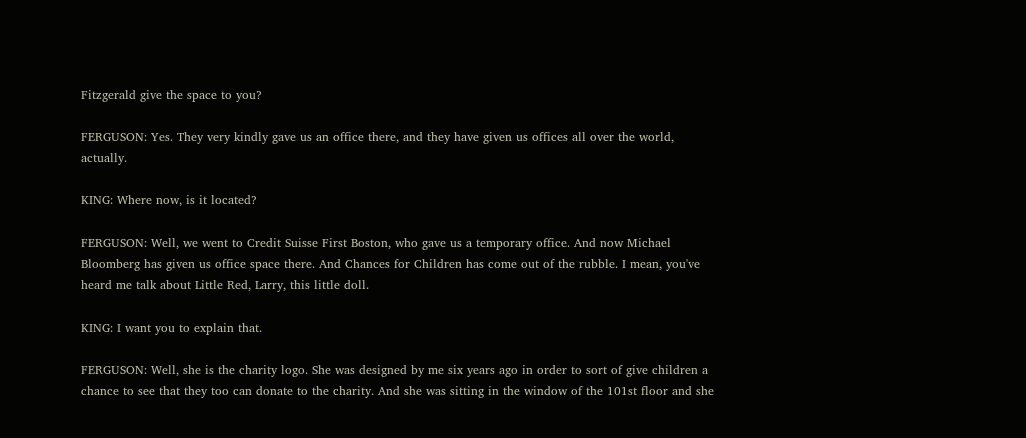Fitzgerald give the space to you?

FERGUSON: Yes. They very kindly gave us an office there, and they have given us offices all over the world, actually.

KING: Where now, is it located?

FERGUSON: Well, we went to Credit Suisse First Boston, who gave us a temporary office. And now Michael Bloomberg has given us office space there. And Chances for Children has come out of the rubble. I mean, you've heard me talk about Little Red, Larry, this little doll.

KING: I want you to explain that.

FERGUSON: Well, she is the charity logo. She was designed by me six years ago in order to sort of give children a chance to see that they too can donate to the charity. And she was sitting in the window of the 101st floor and she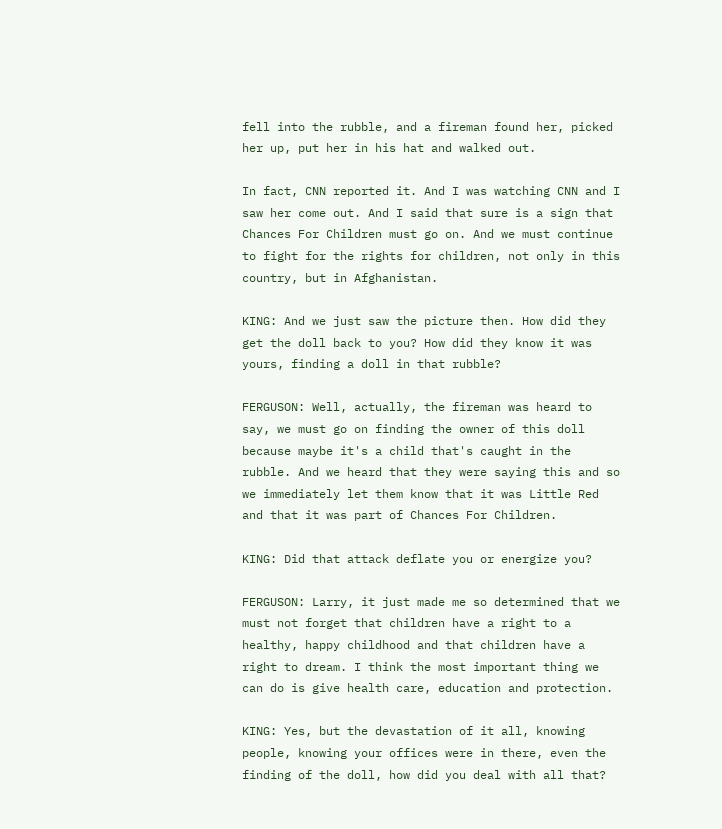fell into the rubble, and a fireman found her, picked her up, put her in his hat and walked out.

In fact, CNN reported it. And I was watching CNN and I saw her come out. And I said that sure is a sign that Chances For Children must go on. And we must continue to fight for the rights for children, not only in this country, but in Afghanistan.

KING: And we just saw the picture then. How did they get the doll back to you? How did they know it was yours, finding a doll in that rubble?

FERGUSON: Well, actually, the fireman was heard to say, we must go on finding the owner of this doll because maybe it's a child that's caught in the rubble. And we heard that they were saying this and so we immediately let them know that it was Little Red and that it was part of Chances For Children.

KING: Did that attack deflate you or energize you?

FERGUSON: Larry, it just made me so determined that we must not forget that children have a right to a healthy, happy childhood and that children have a right to dream. I think the most important thing we can do is give health care, education and protection.

KING: Yes, but the devastation of it all, knowing people, knowing your offices were in there, even the finding of the doll, how did you deal with all that?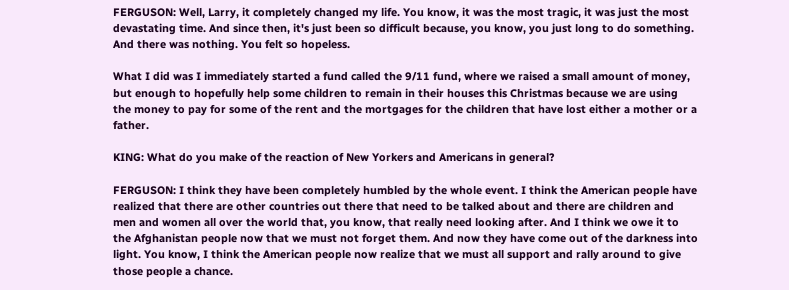FERGUSON: Well, Larry, it completely changed my life. You know, it was the most tragic, it was just the most devastating time. And since then, it's just been so difficult because, you know, you just long to do something. And there was nothing. You felt so hopeless.

What I did was I immediately started a fund called the 9/11 fund, where we raised a small amount of money, but enough to hopefully help some children to remain in their houses this Christmas because we are using the money to pay for some of the rent and the mortgages for the children that have lost either a mother or a father.

KING: What do you make of the reaction of New Yorkers and Americans in general?

FERGUSON: I think they have been completely humbled by the whole event. I think the American people have realized that there are other countries out there that need to be talked about and there are children and men and women all over the world that, you know, that really need looking after. And I think we owe it to the Afghanistan people now that we must not forget them. And now they have come out of the darkness into light. You know, I think the American people now realize that we must all support and rally around to give those people a chance.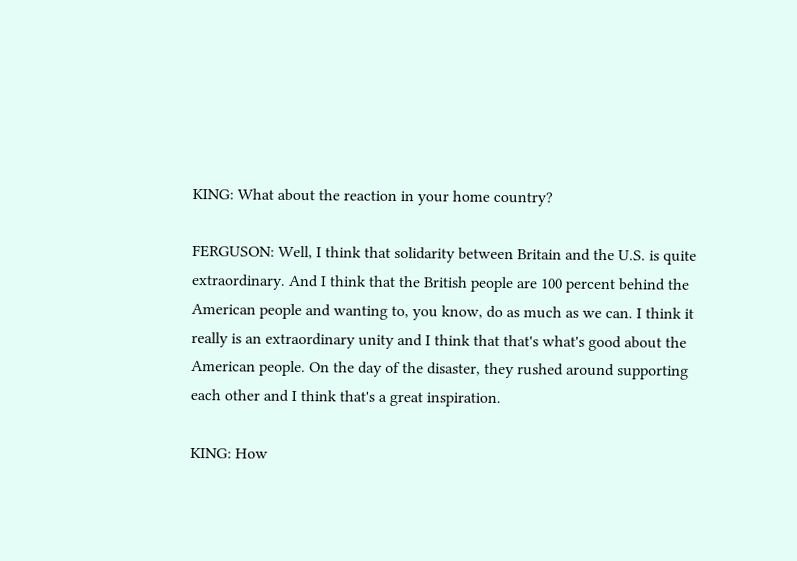KING: What about the reaction in your home country?

FERGUSON: Well, I think that solidarity between Britain and the U.S. is quite extraordinary. And I think that the British people are 100 percent behind the American people and wanting to, you know, do as much as we can. I think it really is an extraordinary unity and I think that that's what's good about the American people. On the day of the disaster, they rushed around supporting each other and I think that's a great inspiration.

KING: How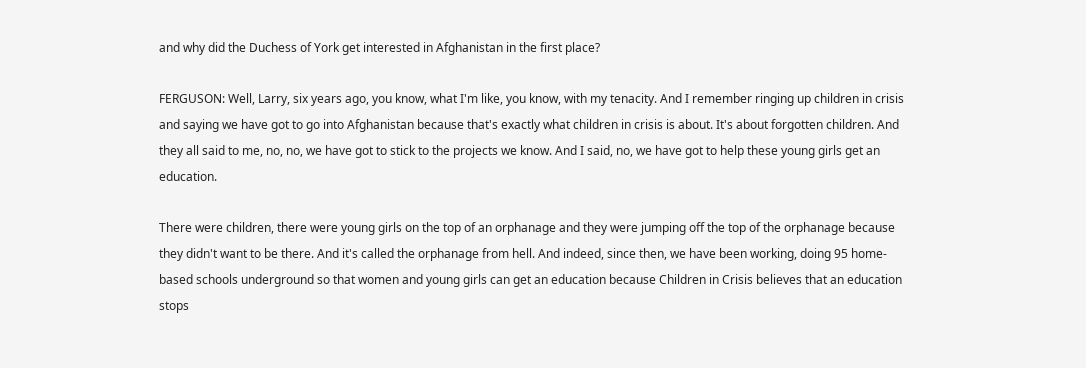and why did the Duchess of York get interested in Afghanistan in the first place?

FERGUSON: Well, Larry, six years ago, you know, what I'm like, you know, with my tenacity. And I remember ringing up children in crisis and saying we have got to go into Afghanistan because that's exactly what children in crisis is about. It's about forgotten children. And they all said to me, no, no, we have got to stick to the projects we know. And I said, no, we have got to help these young girls get an education.

There were children, there were young girls on the top of an orphanage and they were jumping off the top of the orphanage because they didn't want to be there. And it's called the orphanage from hell. And indeed, since then, we have been working, doing 95 home- based schools underground so that women and young girls can get an education because Children in Crisis believes that an education stops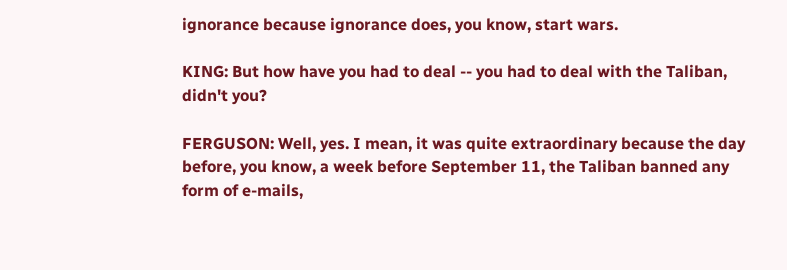ignorance because ignorance does, you know, start wars.

KING: But how have you had to deal -- you had to deal with the Taliban, didn't you?

FERGUSON: Well, yes. I mean, it was quite extraordinary because the day before, you know, a week before September 11, the Taliban banned any form of e-mails,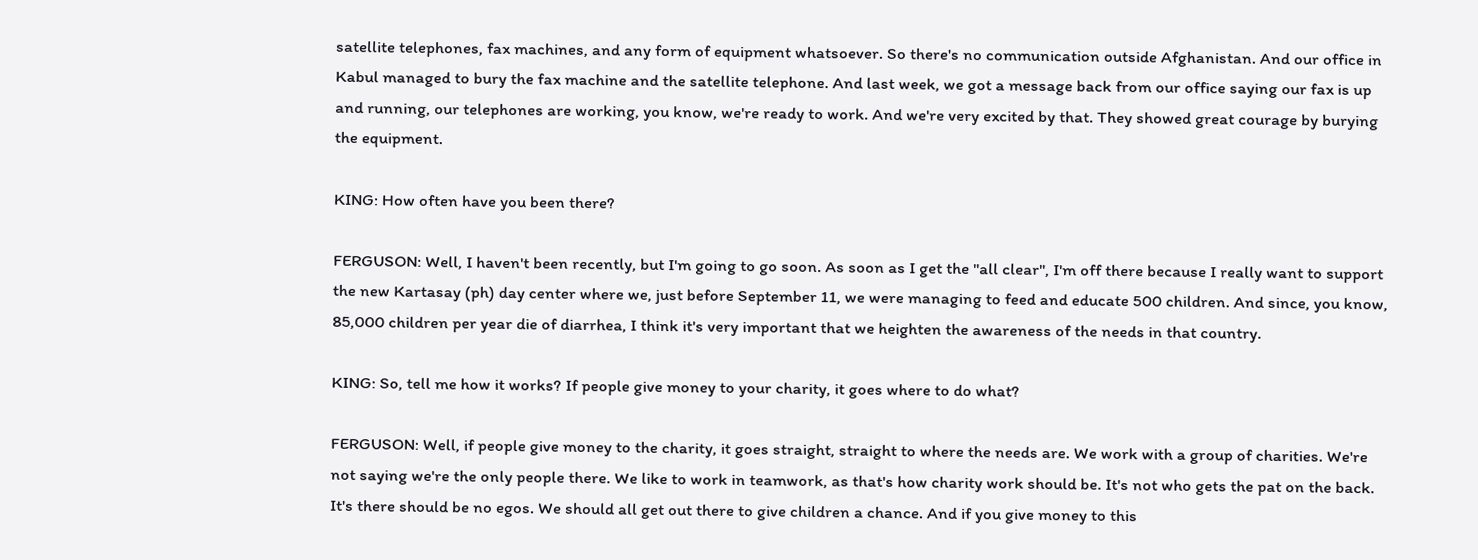satellite telephones, fax machines, and any form of equipment whatsoever. So there's no communication outside Afghanistan. And our office in Kabul managed to bury the fax machine and the satellite telephone. And last week, we got a message back from our office saying our fax is up and running, our telephones are working, you know, we're ready to work. And we're very excited by that. They showed great courage by burying the equipment.

KING: How often have you been there?

FERGUSON: Well, I haven't been recently, but I'm going to go soon. As soon as I get the "all clear", I'm off there because I really want to support the new Kartasay (ph) day center where we, just before September 11, we were managing to feed and educate 500 children. And since, you know, 85,000 children per year die of diarrhea, I think it's very important that we heighten the awareness of the needs in that country.

KING: So, tell me how it works? If people give money to your charity, it goes where to do what?

FERGUSON: Well, if people give money to the charity, it goes straight, straight to where the needs are. We work with a group of charities. We're not saying we're the only people there. We like to work in teamwork, as that's how charity work should be. It's not who gets the pat on the back. It's there should be no egos. We should all get out there to give children a chance. And if you give money to this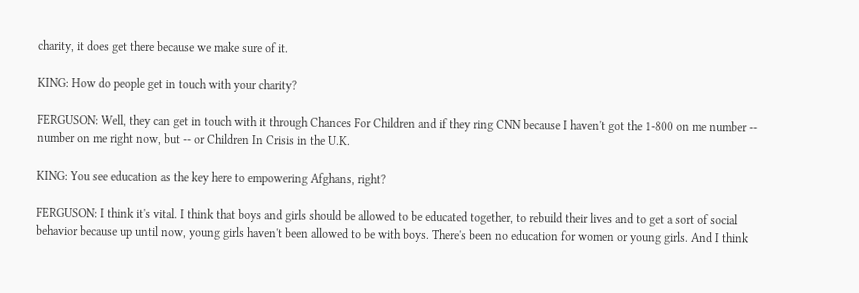charity, it does get there because we make sure of it.

KING: How do people get in touch with your charity?

FERGUSON: Well, they can get in touch with it through Chances For Children and if they ring CNN because I haven't got the 1-800 on me number -- number on me right now, but -- or Children In Crisis in the U.K.

KING: You see education as the key here to empowering Afghans, right?

FERGUSON: I think it's vital. I think that boys and girls should be allowed to be educated together, to rebuild their lives and to get a sort of social behavior because up until now, young girls haven't been allowed to be with boys. There's been no education for women or young girls. And I think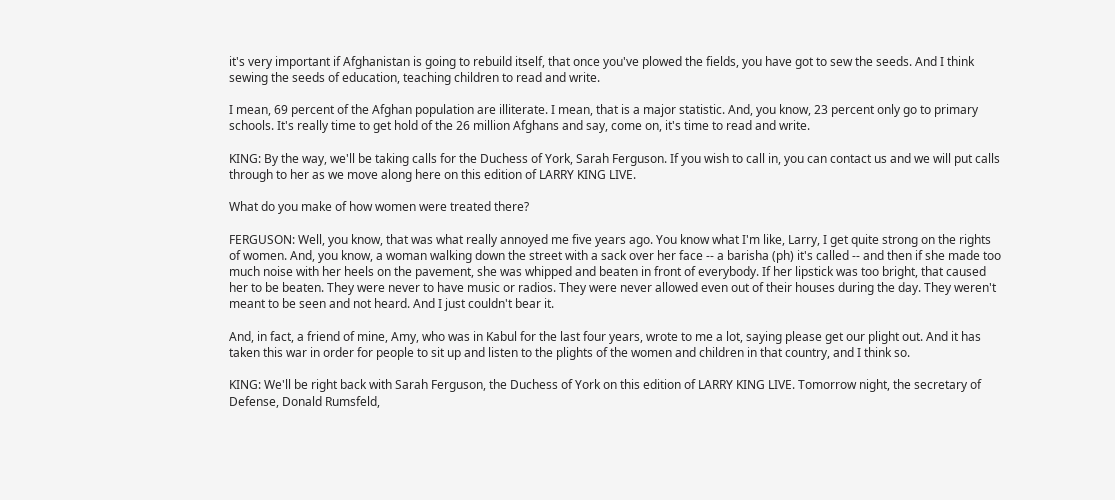it's very important if Afghanistan is going to rebuild itself, that once you've plowed the fields, you have got to sew the seeds. And I think sewing the seeds of education, teaching children to read and write.

I mean, 69 percent of the Afghan population are illiterate. I mean, that is a major statistic. And, you know, 23 percent only go to primary schools. It's really time to get hold of the 26 million Afghans and say, come on, it's time to read and write.

KING: By the way, we'll be taking calls for the Duchess of York, Sarah Ferguson. If you wish to call in, you can contact us and we will put calls through to her as we move along here on this edition of LARRY KING LIVE.

What do you make of how women were treated there?

FERGUSON: Well, you know, that was what really annoyed me five years ago. You know what I'm like, Larry, I get quite strong on the rights of women. And, you know, a woman walking down the street with a sack over her face -- a barisha (ph) it's called -- and then if she made too much noise with her heels on the pavement, she was whipped and beaten in front of everybody. If her lipstick was too bright, that caused her to be beaten. They were never to have music or radios. They were never allowed even out of their houses during the day. They weren't meant to be seen and not heard. And I just couldn't bear it.

And, in fact, a friend of mine, Amy, who was in Kabul for the last four years, wrote to me a lot, saying please get our plight out. And it has taken this war in order for people to sit up and listen to the plights of the women and children in that country, and I think so.

KING: We'll be right back with Sarah Ferguson, the Duchess of York on this edition of LARRY KING LIVE. Tomorrow night, the secretary of Defense, Donald Rumsfeld,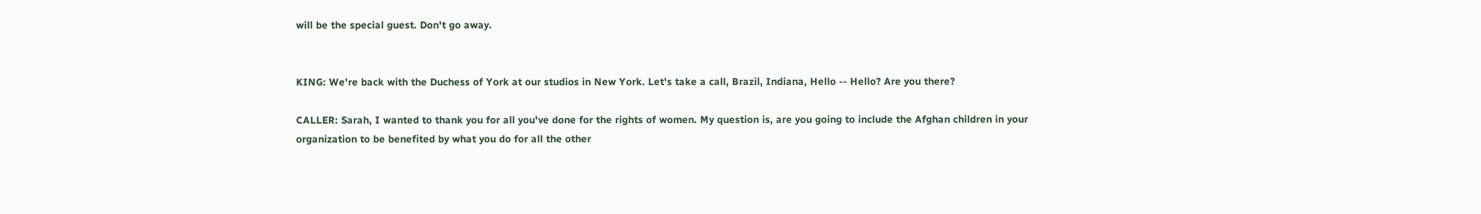will be the special guest. Don't go away.


KING: We're back with the Duchess of York at our studios in New York. Let's take a call, Brazil, Indiana, Hello -- Hello? Are you there?

CALLER: Sarah, I wanted to thank you for all you've done for the rights of women. My question is, are you going to include the Afghan children in your organization to be benefited by what you do for all the other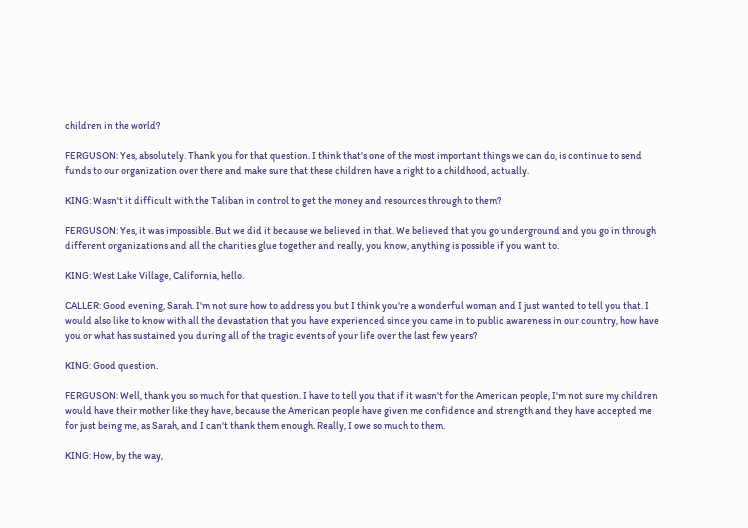children in the world?

FERGUSON: Yes, absolutely. Thank you for that question. I think that's one of the most important things we can do, is continue to send funds to our organization over there and make sure that these children have a right to a childhood, actually.

KING: Wasn't it difficult with the Taliban in control to get the money and resources through to them?

FERGUSON: Yes, it was impossible. But we did it because we believed in that. We believed that you go underground and you go in through different organizations and all the charities glue together and really, you know, anything is possible if you want to.

KING: West Lake Village, California, hello.

CALLER: Good evening, Sarah. I'm not sure how to address you but I think you're a wonderful woman and I just wanted to tell you that. I would also like to know with all the devastation that you have experienced since you came in to public awareness in our country, how have you or what has sustained you during all of the tragic events of your life over the last few years?

KING: Good question.

FERGUSON: Well, thank you so much for that question. I have to tell you that if it wasn't for the American people, I'm not sure my children would have their mother like they have, because the American people have given me confidence and strength and they have accepted me for just being me, as Sarah, and I can't thank them enough. Really, I owe so much to them.

KING: How, by the way,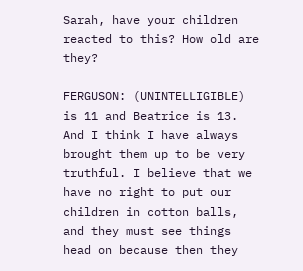Sarah, have your children reacted to this? How old are they?

FERGUSON: (UNINTELLIGIBLE) is 11 and Beatrice is 13. And I think I have always brought them up to be very truthful. I believe that we have no right to put our children in cotton balls, and they must see things head on because then they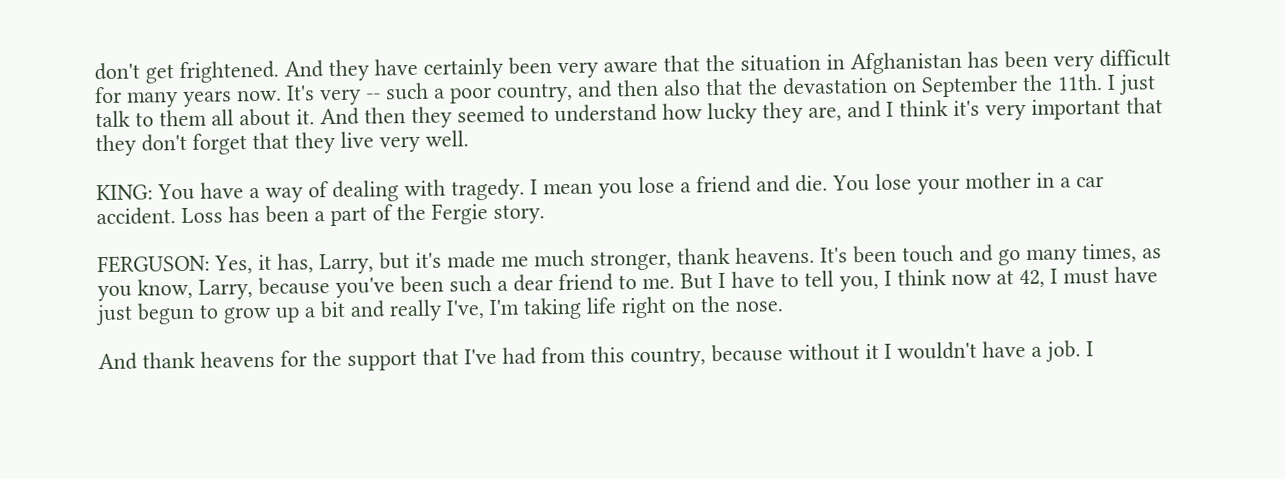don't get frightened. And they have certainly been very aware that the situation in Afghanistan has been very difficult for many years now. It's very -- such a poor country, and then also that the devastation on September the 11th. I just talk to them all about it. And then they seemed to understand how lucky they are, and I think it's very important that they don't forget that they live very well.

KING: You have a way of dealing with tragedy. I mean you lose a friend and die. You lose your mother in a car accident. Loss has been a part of the Fergie story.

FERGUSON: Yes, it has, Larry, but it's made me much stronger, thank heavens. It's been touch and go many times, as you know, Larry, because you've been such a dear friend to me. But I have to tell you, I think now at 42, I must have just begun to grow up a bit and really I've, I'm taking life right on the nose.

And thank heavens for the support that I've had from this country, because without it I wouldn't have a job. I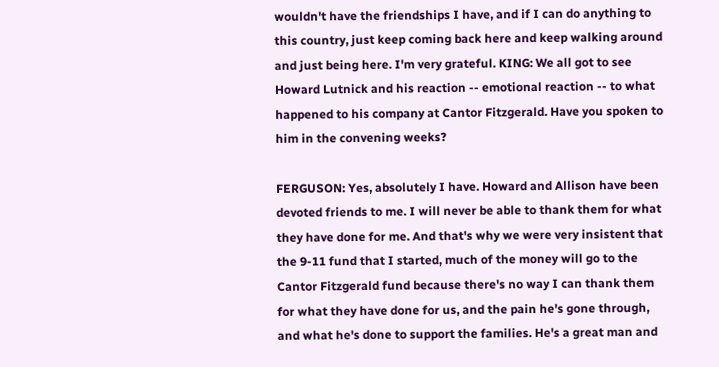wouldn't have the friendships I have, and if I can do anything to this country, just keep coming back here and keep walking around and just being here. I'm very grateful. KING: We all got to see Howard Lutnick and his reaction -- emotional reaction -- to what happened to his company at Cantor Fitzgerald. Have you spoken to him in the convening weeks?

FERGUSON: Yes, absolutely I have. Howard and Allison have been devoted friends to me. I will never be able to thank them for what they have done for me. And that's why we were very insistent that the 9-11 fund that I started, much of the money will go to the Cantor Fitzgerald fund because there's no way I can thank them for what they have done for us, and the pain he's gone through, and what he's done to support the families. He's a great man and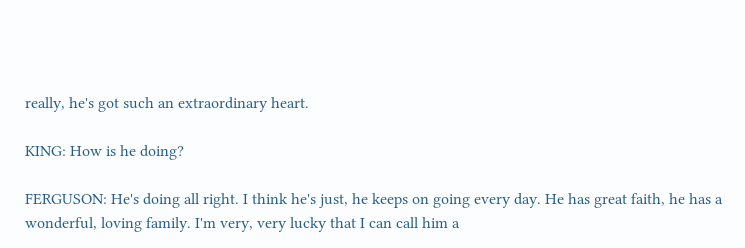really, he's got such an extraordinary heart.

KING: How is he doing?

FERGUSON: He's doing all right. I think he's just, he keeps on going every day. He has great faith, he has a wonderful, loving family. I'm very, very lucky that I can call him a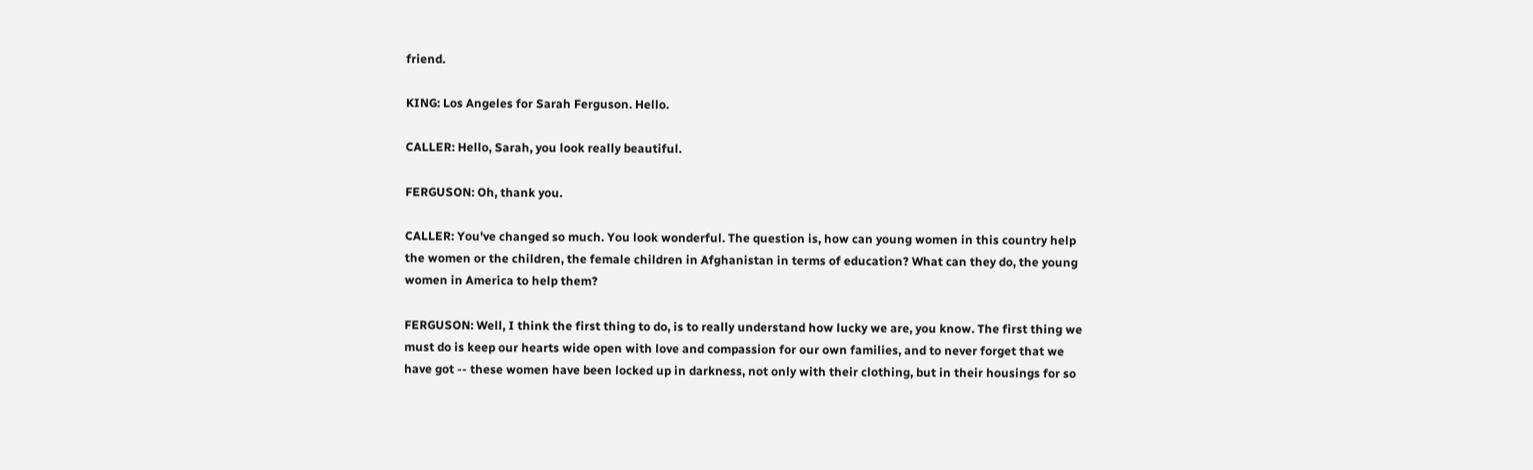friend.

KING: Los Angeles for Sarah Ferguson. Hello.

CALLER: Hello, Sarah, you look really beautiful.

FERGUSON: Oh, thank you.

CALLER: You've changed so much. You look wonderful. The question is, how can young women in this country help the women or the children, the female children in Afghanistan in terms of education? What can they do, the young women in America to help them?

FERGUSON: Well, I think the first thing to do, is to really understand how lucky we are, you know. The first thing we must do is keep our hearts wide open with love and compassion for our own families, and to never forget that we have got -- these women have been locked up in darkness, not only with their clothing, but in their housings for so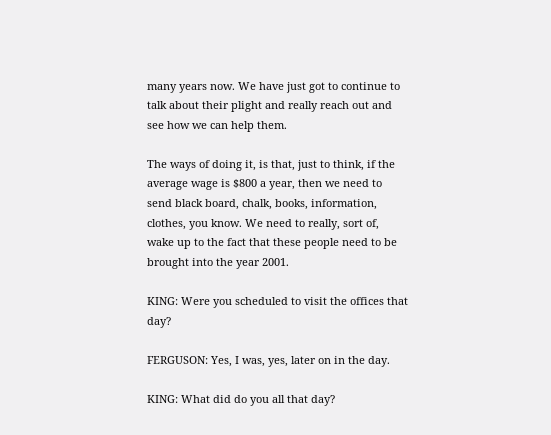many years now. We have just got to continue to talk about their plight and really reach out and see how we can help them.

The ways of doing it, is that, just to think, if the average wage is $800 a year, then we need to send black board, chalk, books, information, clothes, you know. We need to really, sort of, wake up to the fact that these people need to be brought into the year 2001.

KING: Were you scheduled to visit the offices that day?

FERGUSON: Yes, I was, yes, later on in the day.

KING: What did do you all that day?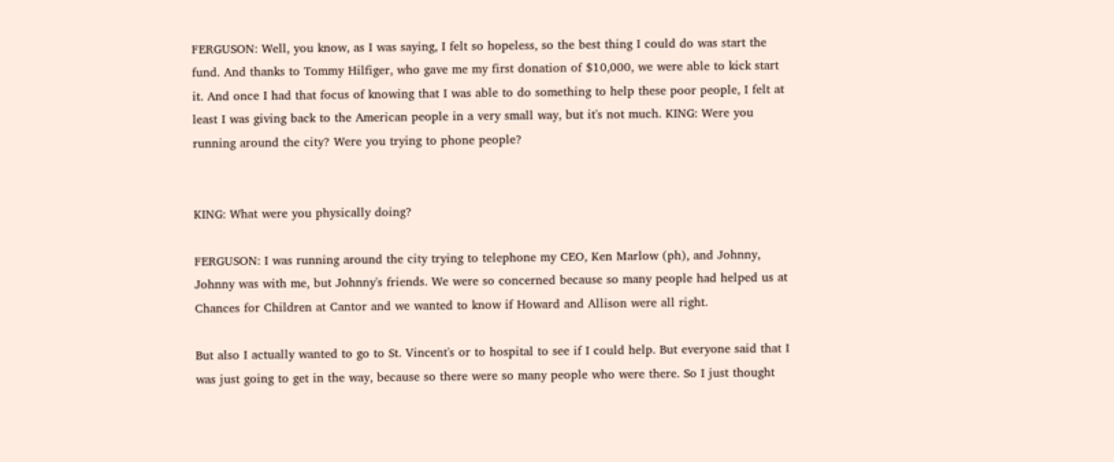FERGUSON: Well, you know, as I was saying, I felt so hopeless, so the best thing I could do was start the fund. And thanks to Tommy Hilfiger, who gave me my first donation of $10,000, we were able to kick start it. And once I had that focus of knowing that I was able to do something to help these poor people, I felt at least I was giving back to the American people in a very small way, but it's not much. KING: Were you running around the city? Were you trying to phone people?


KING: What were you physically doing?

FERGUSON: I was running around the city trying to telephone my CEO, Ken Marlow (ph), and Johnny, Johnny was with me, but Johnny's friends. We were so concerned because so many people had helped us at Chances for Children at Cantor and we wanted to know if Howard and Allison were all right.

But also I actually wanted to go to St. Vincent's or to hospital to see if I could help. But everyone said that I was just going to get in the way, because so there were so many people who were there. So I just thought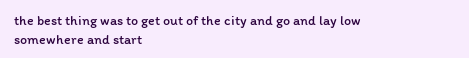the best thing was to get out of the city and go and lay low somewhere and start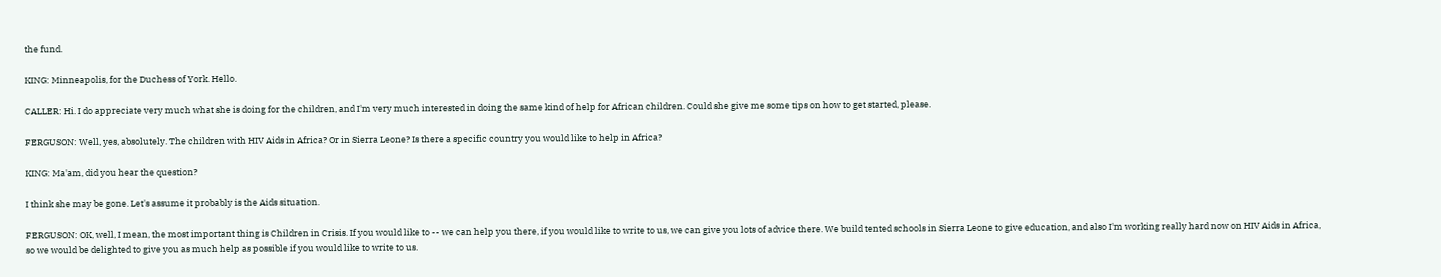the fund.

KING: Minneapolis, for the Duchess of York. Hello.

CALLER: Hi. I do appreciate very much what she is doing for the children, and I'm very much interested in doing the same kind of help for African children. Could she give me some tips on how to get started, please.

FERGUSON: Well, yes, absolutely. The children with HIV Aids in Africa? Or in Sierra Leone? Is there a specific country you would like to help in Africa?

KING: Ma'am, did you hear the question?

I think she may be gone. Let's assume it probably is the Aids situation.

FERGUSON: OK, well, I mean, the most important thing is Children in Crisis. If you would like to -- we can help you there, if you would like to write to us, we can give you lots of advice there. We build tented schools in Sierra Leone to give education, and also I'm working really hard now on HIV Aids in Africa, so we would be delighted to give you as much help as possible if you would like to write to us.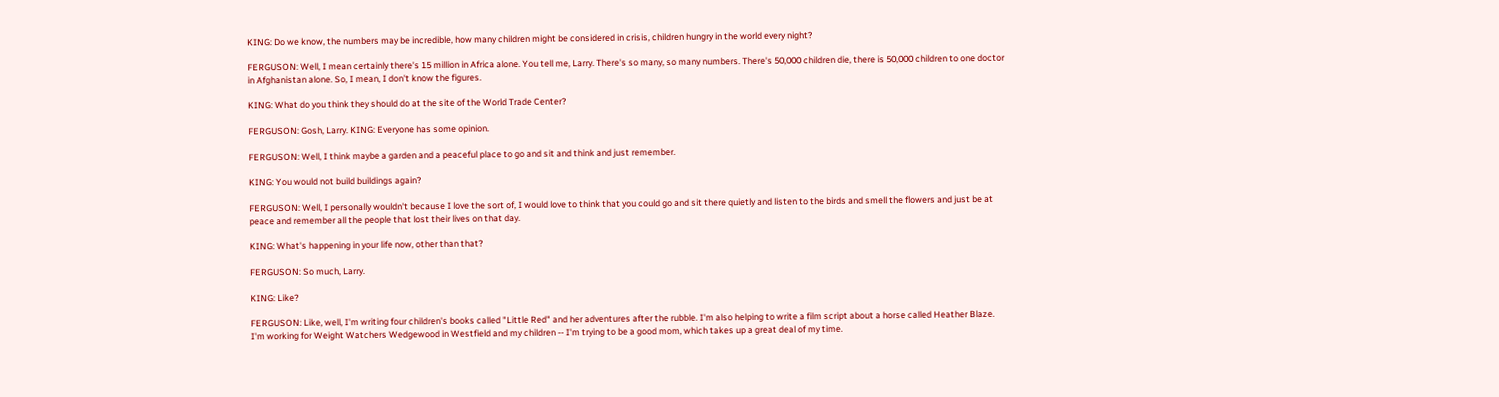KING: Do we know, the numbers may be incredible, how many children might be considered in crisis, children hungry in the world every night?

FERGUSON: Well, I mean certainly there's 15 million in Africa alone. You tell me, Larry. There's so many, so many numbers. There's 50,000 children die, there is 50,000 children to one doctor in Afghanistan alone. So, I mean, I don't know the figures.

KING: What do you think they should do at the site of the World Trade Center?

FERGUSON: Gosh, Larry. KING: Everyone has some opinion.

FERGUSON: Well, I think maybe a garden and a peaceful place to go and sit and think and just remember.

KING: You would not build buildings again?

FERGUSON: Well, I personally wouldn't because I love the sort of, I would love to think that you could go and sit there quietly and listen to the birds and smell the flowers and just be at peace and remember all the people that lost their lives on that day.

KING: What's happening in your life now, other than that?

FERGUSON: So much, Larry.

KING: Like?

FERGUSON: Like, well, I'm writing four children's books called "Little Red" and her adventures after the rubble. I'm also helping to write a film script about a horse called Heather Blaze. I'm working for Weight Watchers Wedgewood in Westfield and my children -- I'm trying to be a good mom, which takes up a great deal of my time.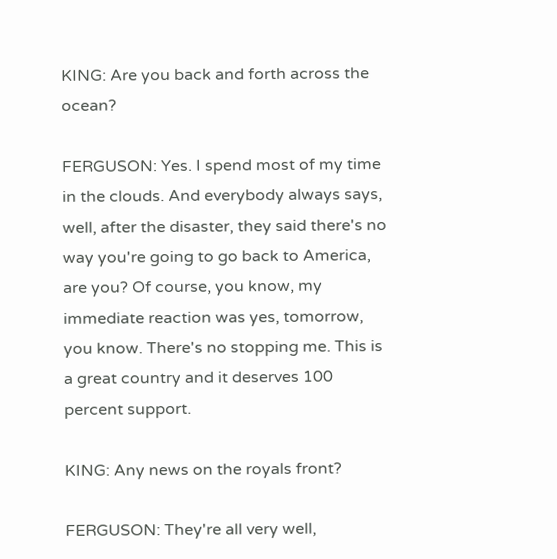KING: Are you back and forth across the ocean?

FERGUSON: Yes. I spend most of my time in the clouds. And everybody always says, well, after the disaster, they said there's no way you're going to go back to America, are you? Of course, you know, my immediate reaction was yes, tomorrow, you know. There's no stopping me. This is a great country and it deserves 100 percent support.

KING: Any news on the royals front?

FERGUSON: They're all very well,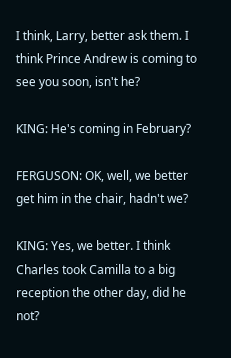I think, Larry, better ask them. I think Prince Andrew is coming to see you soon, isn't he?

KING: He's coming in February?

FERGUSON: OK, well, we better get him in the chair, hadn't we?

KING: Yes, we better. I think Charles took Camilla to a big reception the other day, did he not?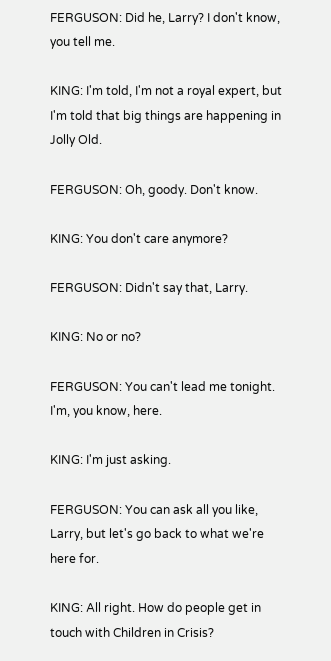FERGUSON: Did he, Larry? I don't know, you tell me.

KING: I'm told, I'm not a royal expert, but I'm told that big things are happening in Jolly Old.

FERGUSON: Oh, goody. Don't know.

KING: You don't care anymore?

FERGUSON: Didn't say that, Larry.

KING: No or no?

FERGUSON: You can't lead me tonight. I'm, you know, here.

KING: I'm just asking.

FERGUSON: You can ask all you like, Larry, but let's go back to what we're here for.

KING: All right. How do people get in touch with Children in Crisis?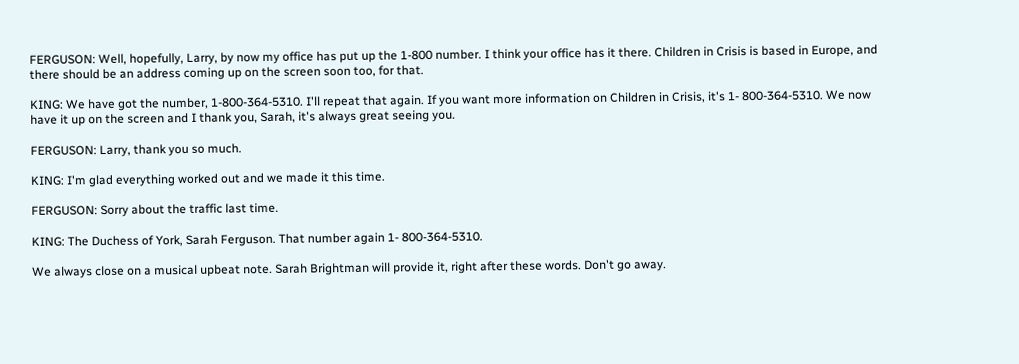FERGUSON: Well, hopefully, Larry, by now my office has put up the 1-800 number. I think your office has it there. Children in Crisis is based in Europe, and there should be an address coming up on the screen soon too, for that.

KING: We have got the number, 1-800-364-5310. I'll repeat that again. If you want more information on Children in Crisis, it's 1- 800-364-5310. We now have it up on the screen and I thank you, Sarah, it's always great seeing you.

FERGUSON: Larry, thank you so much.

KING: I'm glad everything worked out and we made it this time.

FERGUSON: Sorry about the traffic last time.

KING: The Duchess of York, Sarah Ferguson. That number again 1- 800-364-5310.

We always close on a musical upbeat note. Sarah Brightman will provide it, right after these words. Don't go away.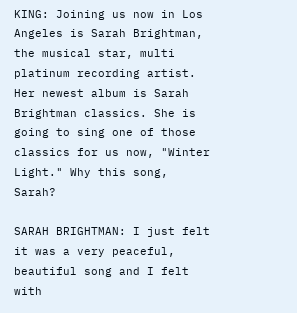KING: Joining us now in Los Angeles is Sarah Brightman, the musical star, multi platinum recording artist. Her newest album is Sarah Brightman classics. She is going to sing one of those classics for us now, "Winter Light." Why this song, Sarah?

SARAH BRIGHTMAN: I just felt it was a very peaceful, beautiful song and I felt with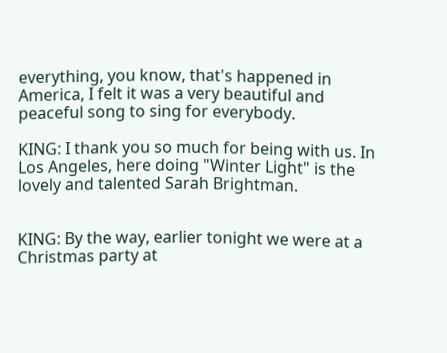everything, you know, that's happened in America, I felt it was a very beautiful and peaceful song to sing for everybody.

KING: I thank you so much for being with us. In Los Angeles, here doing "Winter Light" is the lovely and talented Sarah Brightman.


KING: By the way, earlier tonight we were at a Christmas party at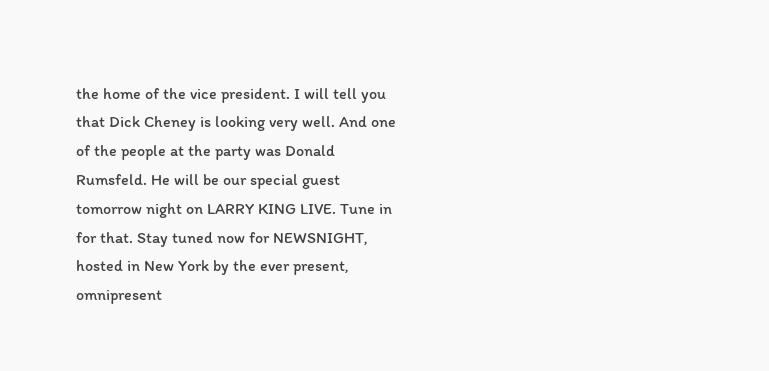the home of the vice president. I will tell you that Dick Cheney is looking very well. And one of the people at the party was Donald Rumsfeld. He will be our special guest tomorrow night on LARRY KING LIVE. Tune in for that. Stay tuned now for NEWSNIGHT, hosted in New York by the ever present, omnipresent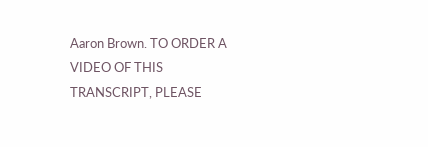Aaron Brown. TO ORDER A VIDEO OF THIS TRANSCRIPT, PLEASE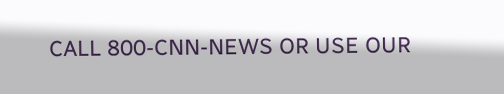CALL 800-CNN-NEWS OR USE OUR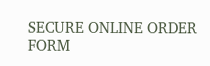SECURE ONLINE ORDER FORM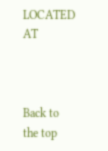LOCATED AT



Back to the top